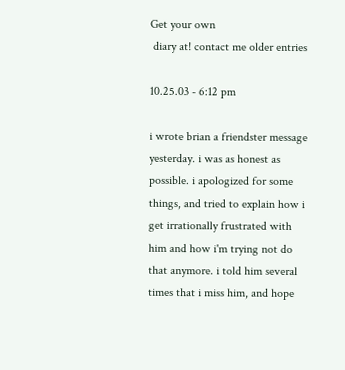Get your own
 diary at! contact me older entries

10.25.03 - 6:12 pm

i wrote brian a friendster message yesterday. i was as honest as possible. i apologized for some things, and tried to explain how i get irrationally frustrated with him and how i'm trying not do that anymore. i told him several times that i miss him, and hope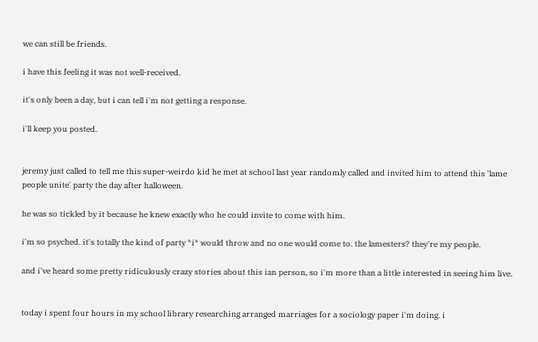we can still be friends.

i have this feeling it was not well-received.

it's only been a day, but i can tell i'm not getting a response.

i'll keep you posted.


jeremy just called to tell me this super-weirdo kid he met at school last year randomly called and invited him to attend this 'lame people unite' party the day after halloween.

he was so tickled by it because he knew exactly who he could invite to come with him.

i'm so psyched. it's totally the kind of party *i* would throw and no one would come to. the lamesters? they're my people.

and i've heard some pretty ridiculously crazy stories about this ian person, so i'm more than a little interested in seeing him live.


today i spent four hours in my school library researching arranged marriages for a sociology paper i'm doing. i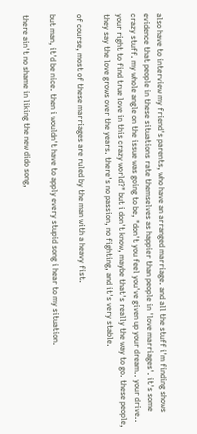also have to interview my friend's parents, who have an arranged marriage. and all the stuff i'm finding shows evidence that people in these situations rate themselves as happier than people in 'love marriages'. it's some crazy stuff. my whole angle on the issue was going to be, "don't you feel you've given up your dream.. your drive.. your right to find true love in this crazy world?" but i don't know, maybe that's really the way to go. these people, they say the love grows over the years. there's no passion, no fighting, and it's very stable.

of course, most of these marriages are ruled by the man with a heavy fist.

but man, it'd be nice. then i wouldn't have to apply every stupid song i hear to my situation.

there ain't no shame in liking the new dido song,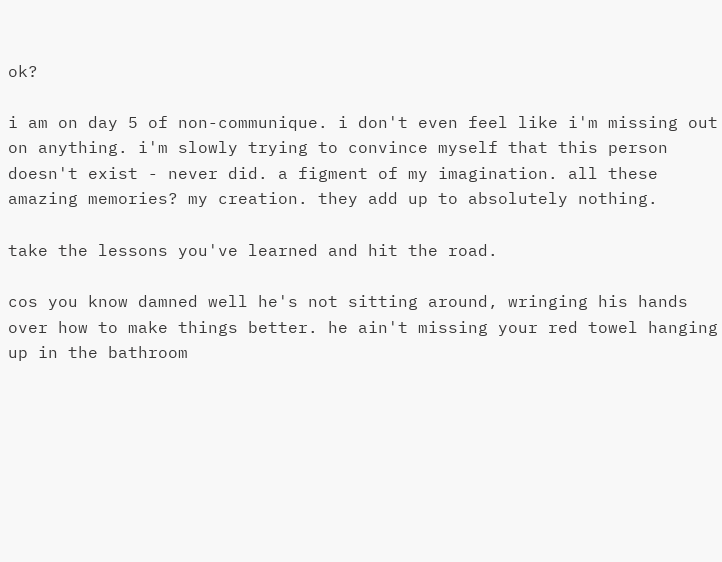ok?

i am on day 5 of non-communique. i don't even feel like i'm missing out on anything. i'm slowly trying to convince myself that this person doesn't exist - never did. a figment of my imagination. all these amazing memories? my creation. they add up to absolutely nothing.

take the lessons you've learned and hit the road.

cos you know damned well he's not sitting around, wringing his hands over how to make things better. he ain't missing your red towel hanging up in the bathroom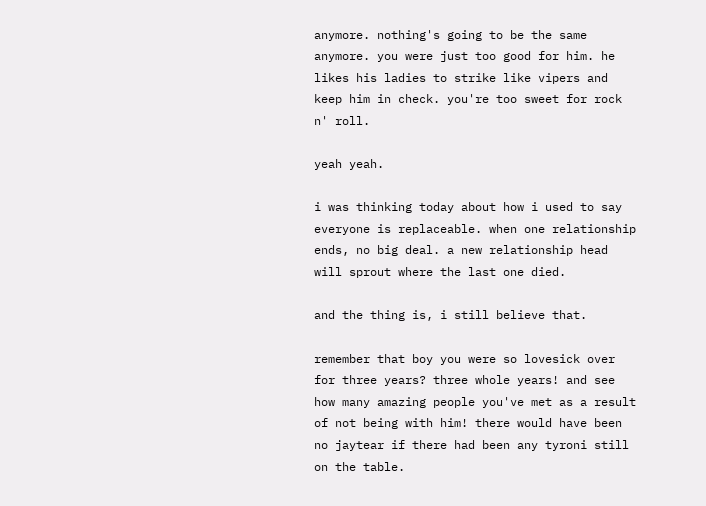anymore. nothing's going to be the same anymore. you were just too good for him. he likes his ladies to strike like vipers and keep him in check. you're too sweet for rock n' roll.

yeah yeah.

i was thinking today about how i used to say everyone is replaceable. when one relationship ends, no big deal. a new relationship head will sprout where the last one died.

and the thing is, i still believe that.

remember that boy you were so lovesick over for three years? three whole years! and see how many amazing people you've met as a result of not being with him! there would have been no jaytear if there had been any tyroni still on the table.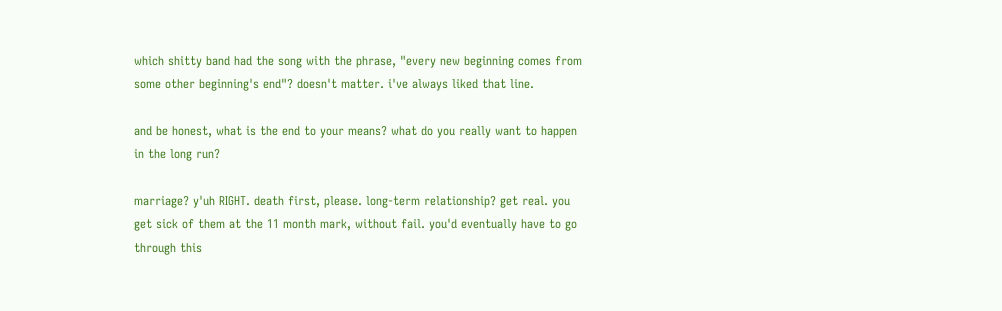which shitty band had the song with the phrase, "every new beginning comes from some other beginning's end"? doesn't matter. i've always liked that line.

and be honest, what is the end to your means? what do you really want to happen in the long run?

marriage? y'uh RIGHT. death first, please. long-term relationship? get real. you get sick of them at the 11 month mark, without fail. you'd eventually have to go through this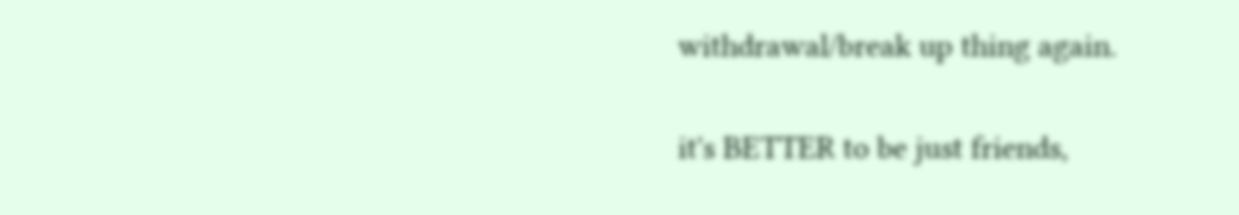withdrawal/break up thing again.

it's BETTER to be just friends,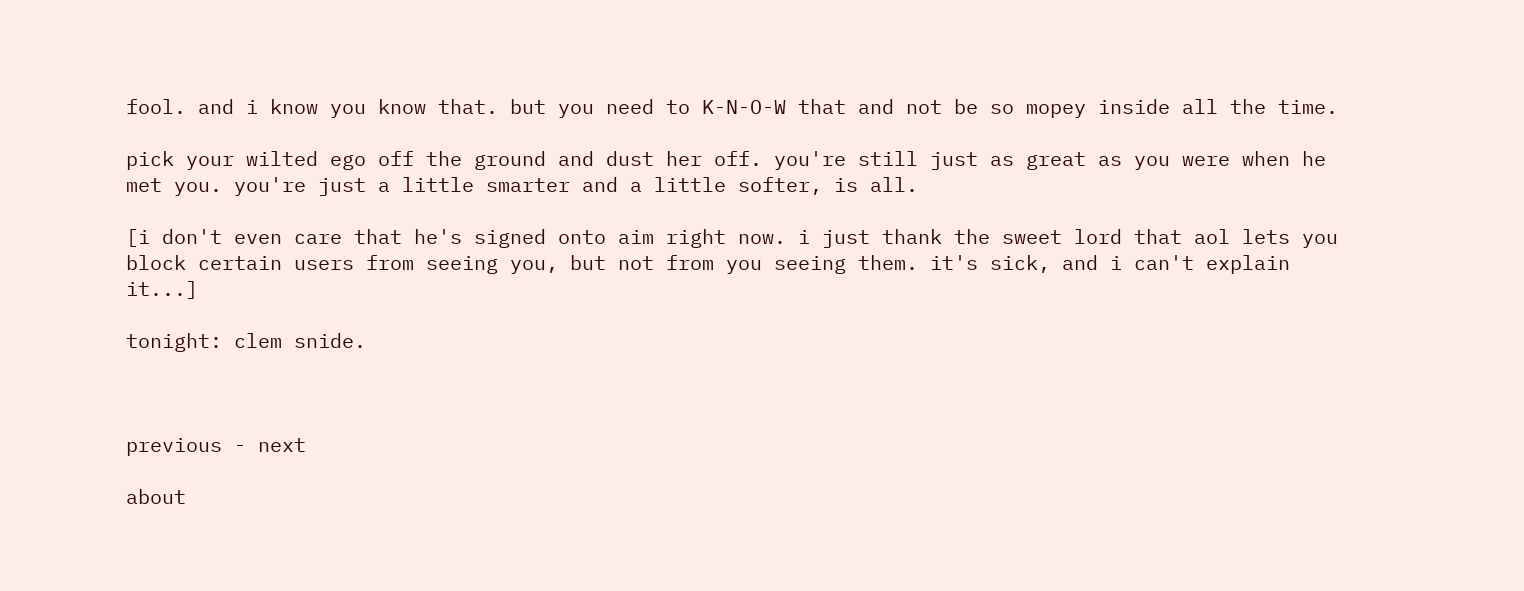fool. and i know you know that. but you need to K-N-O-W that and not be so mopey inside all the time.

pick your wilted ego off the ground and dust her off. you're still just as great as you were when he met you. you're just a little smarter and a little softer, is all.

[i don't even care that he's signed onto aim right now. i just thank the sweet lord that aol lets you block certain users from seeing you, but not from you seeing them. it's sick, and i can't explain it...]

tonight: clem snide.



previous - next

about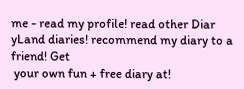me - read my profile! read other Diar
yLand diaries! recommend my diary to a friend! Get
 your own fun + free diary at!